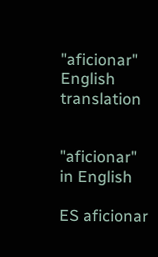"aficionar" English translation


"aficionar" in English

ES aficionar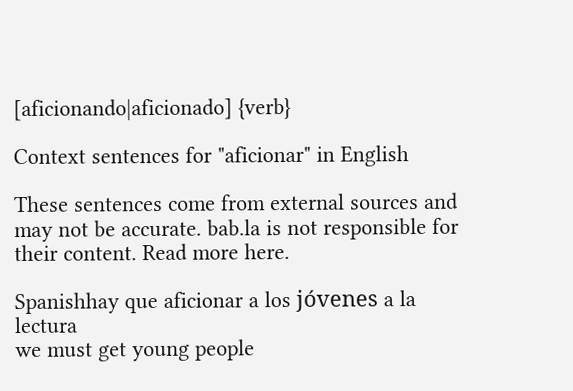[aficionando|aficionado] {verb}

Context sentences for "aficionar" in English

These sentences come from external sources and may not be accurate. bab.la is not responsible for their content. Read more here.

Spanishhay que aficionar a los jóvenes a la lectura
we must get young people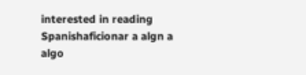interested in reading
Spanishaficionar a algn a algo